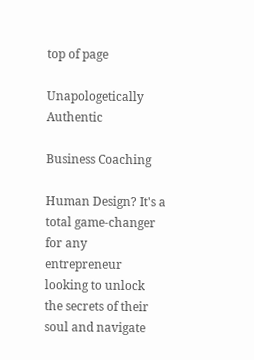top of page

Unapologetically Authentic

Business Coaching

Human Design? It's a total game-changer for any entrepreneur looking to unlock the secrets of their soul and navigate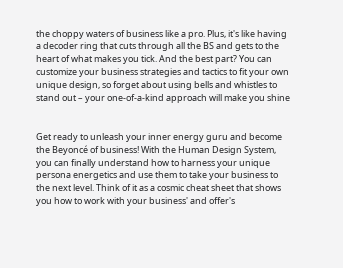the choppy waters of business like a pro. Plus, it's like having a decoder ring that cuts through all the BS and gets to the heart of what makes you tick. And the best part? You can customize your business strategies and tactics to fit your own unique design, so forget about using bells and whistles to stand out – your one-of-a-kind approach will make you shine


Get ready to unleash your inner energy guru and become the Beyoncé of business! With the Human Design System, you can finally understand how to harness your unique persona energetics and use them to take your business to the next level. Think of it as a cosmic cheat sheet that shows you how to work with your business' and offer's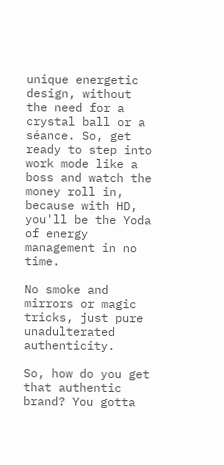unique energetic design, without the need for a crystal ball or a séance. So, get ready to step into work mode like a boss and watch the money roll in, because with HD, you'll be the Yoda of energy management in no time.

No smoke and mirrors or magic tricks, just pure unadulterated authenticity.

So, how do you get that authentic brand? You gotta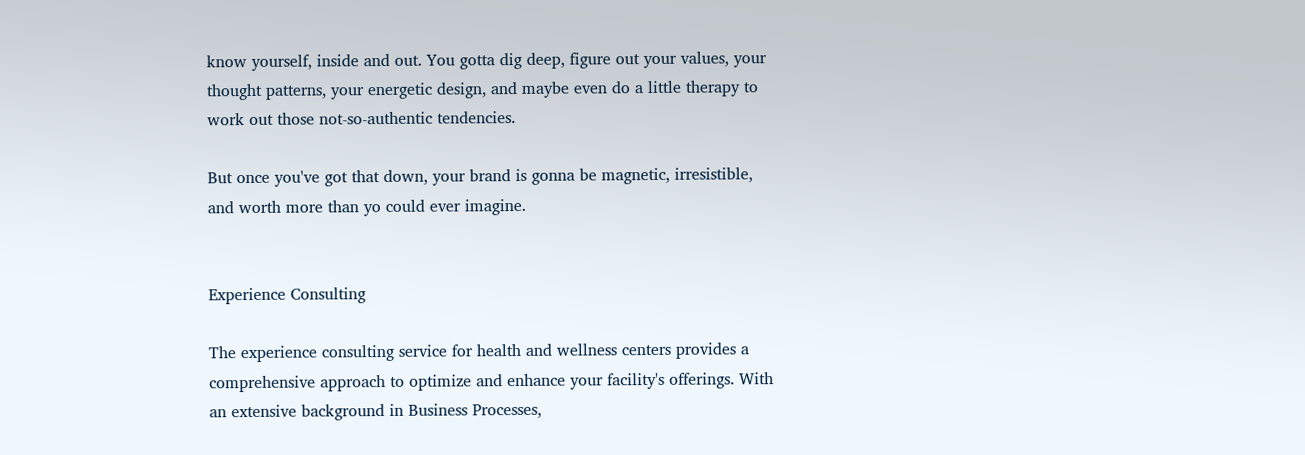know yourself, inside and out. You gotta dig deep, figure out your values, your thought patterns, your energetic design, and maybe even do a little therapy to work out those not-so-authentic tendencies.

But once you've got that down, your brand is gonna be magnetic, irresistible, and worth more than yo could ever imagine.


Experience Consulting

The experience consulting service for health and wellness centers provides a comprehensive approach to optimize and enhance your facility's offerings. With an extensive background in Business Processes,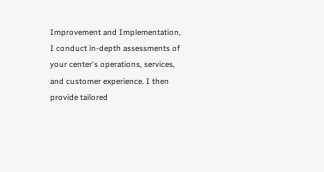Improvement and Implementation, I conduct in-depth assessments of your center's operations, services, and customer experience. I then provide tailored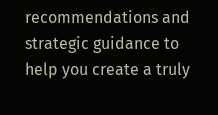recommendations and strategic guidance to help you create a truly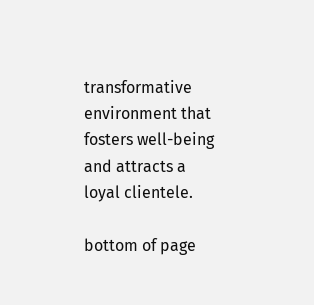transformative environment that fosters well-being and attracts a loyal clientele.

bottom of page